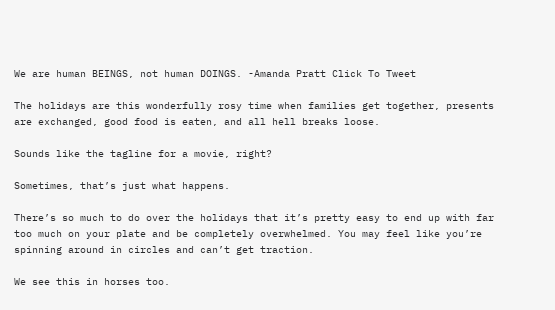We are human BEINGS, not human DOINGS. -Amanda Pratt Click To Tweet

The holidays are this wonderfully rosy time when families get together, presents are exchanged, good food is eaten, and all hell breaks loose.

Sounds like the tagline for a movie, right?

Sometimes, that’s just what happens.

There’s so much to do over the holidays that it’s pretty easy to end up with far too much on your plate and be completely overwhelmed. You may feel like you’re spinning around in circles and can’t get traction.

We see this in horses too.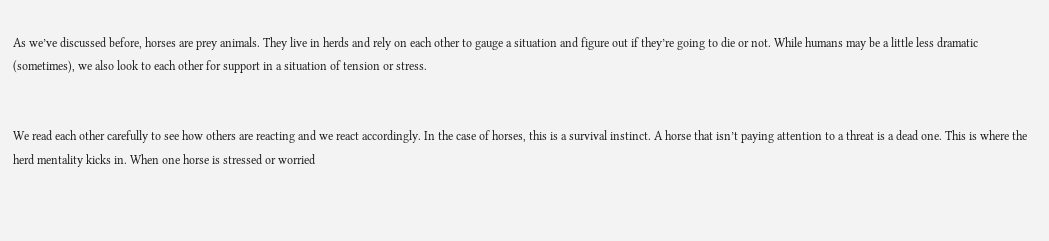As we’ve discussed before, horses are prey animals. They live in herds and rely on each other to gauge a situation and figure out if they’re going to die or not. While humans may be a little less dramatic (sometimes), we also look to each other for support in a situation of tension or stress.


We read each other carefully to see how others are reacting and we react accordingly. In the case of horses, this is a survival instinct. A horse that isn’t paying attention to a threat is a dead one. This is where the herd mentality kicks in. When one horse is stressed or worried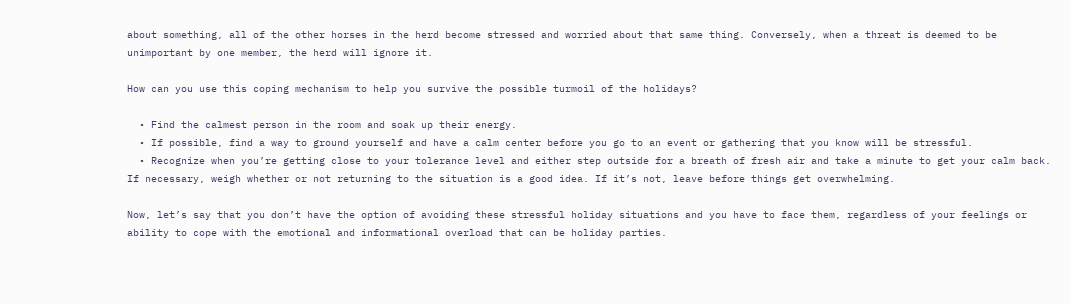about something, all of the other horses in the herd become stressed and worried about that same thing. Conversely, when a threat is deemed to be unimportant by one member, the herd will ignore it.

How can you use this coping mechanism to help you survive the possible turmoil of the holidays?

  • Find the calmest person in the room and soak up their energy.
  • If possible, find a way to ground yourself and have a calm center before you go to an event or gathering that you know will be stressful.
  • Recognize when you’re getting close to your tolerance level and either step outside for a breath of fresh air and take a minute to get your calm back. If necessary, weigh whether or not returning to the situation is a good idea. If it’s not, leave before things get overwhelming.

Now, let’s say that you don’t have the option of avoiding these stressful holiday situations and you have to face them, regardless of your feelings or ability to cope with the emotional and informational overload that can be holiday parties.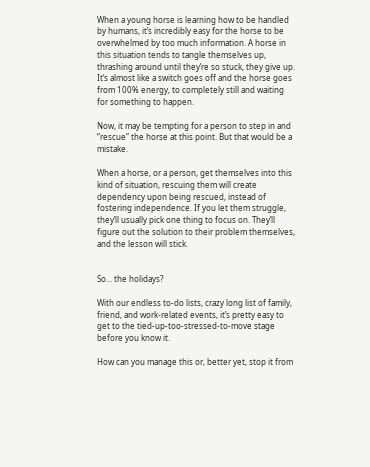When a young horse is learning how to be handled by humans, it’s incredibly easy for the horse to be overwhelmed by too much information. A horse in this situation tends to tangle themselves up, thrashing around until they’re so stuck, they give up. It’s almost like a switch goes off and the horse goes from 100% energy, to completely still and waiting for something to happen.

Now, it may be tempting for a person to step in and “rescue” the horse at this point. But that would be a mistake.

When a horse, or a person, get themselves into this kind of situation, rescuing them will create dependency upon being rescued, instead of fostering independence. If you let them struggle, they’ll usually pick one thing to focus on. They’ll figure out the solution to their problem themselves, and the lesson will stick.


So… the holidays?

With our endless to-do lists, crazy long list of family, friend, and work-related events, it’s pretty easy to get to the tied-up-too-stressed-to-move stage before you know it.

How can you manage this or, better yet, stop it from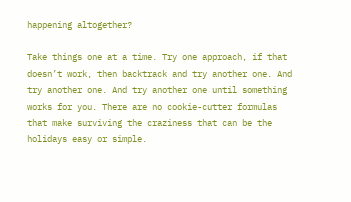happening altogether?

Take things one at a time. Try one approach, if that doesn’t work, then backtrack and try another one. And try another one. And try another one until something works for you. There are no cookie-cutter formulas that make surviving the craziness that can be the holidays easy or simple.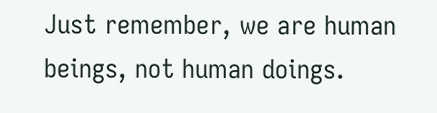Just remember, we are human beings, not human doings.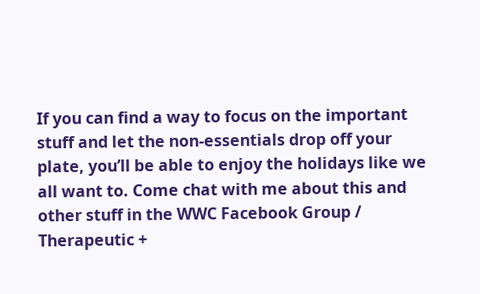If you can find a way to focus on the important stuff and let the non-essentials drop off your plate, you’ll be able to enjoy the holidays like we all want to. Come chat with me about this and other stuff in the WWC Facebook Group / Therapeutic +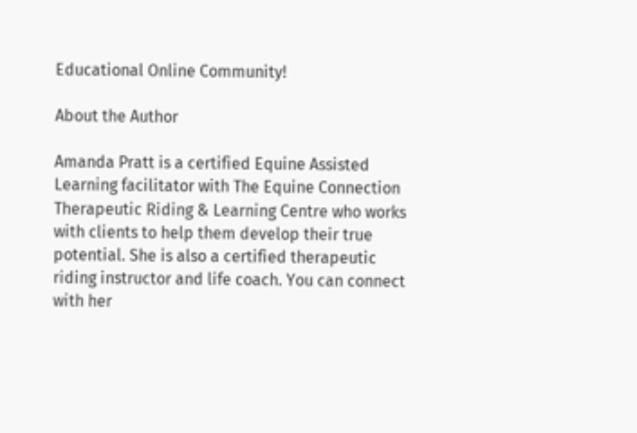Educational Online Community!

About the Author

Amanda Pratt is a certified Equine Assisted Learning facilitator with The Equine Connection Therapeutic Riding & Learning Centre who works with clients to help them develop their true potential. She is also a certified therapeutic riding instructor and life coach. You can connect with her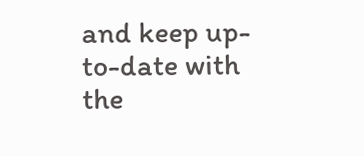and keep up-to-date with the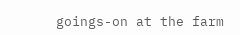goings-on at the farm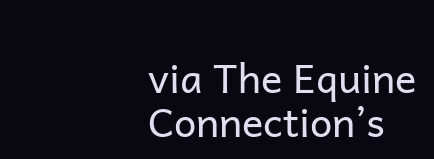via The Equine Connection’s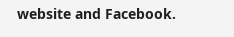website and Facebook.